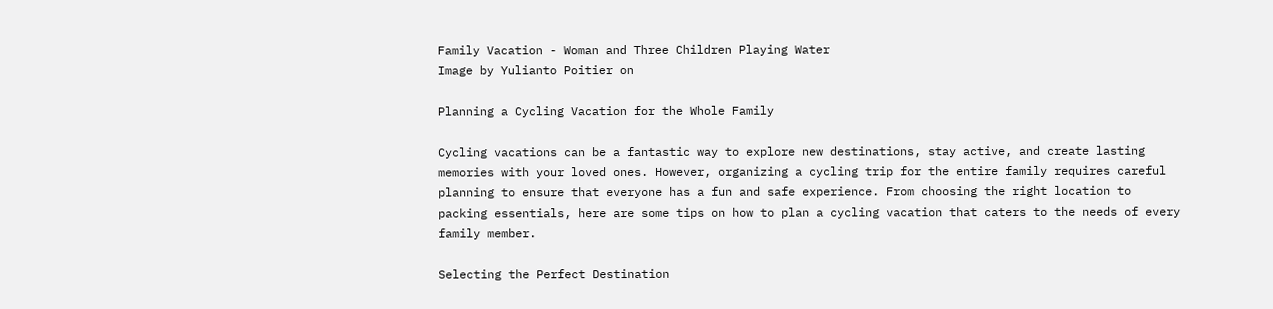Family Vacation - Woman and Three Children Playing Water
Image by Yulianto Poitier on

Planning a Cycling Vacation for the Whole Family

Cycling vacations can be a fantastic way to explore new destinations, stay active, and create lasting memories with your loved ones. However, organizing a cycling trip for the entire family requires careful planning to ensure that everyone has a fun and safe experience. From choosing the right location to packing essentials, here are some tips on how to plan a cycling vacation that caters to the needs of every family member.

Selecting the Perfect Destination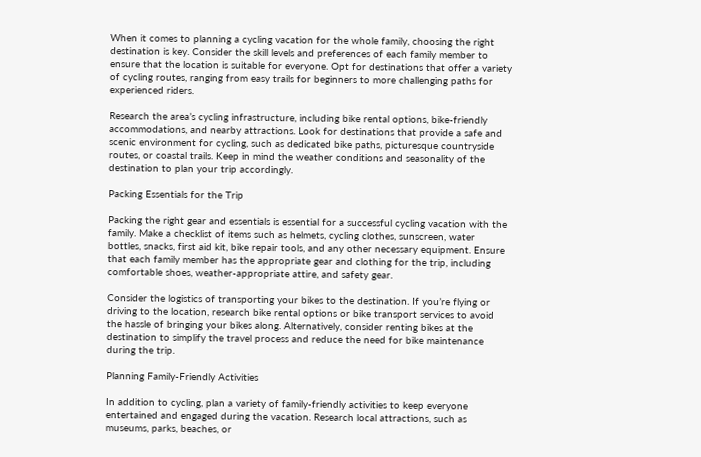When it comes to planning a cycling vacation for the whole family, choosing the right destination is key. Consider the skill levels and preferences of each family member to ensure that the location is suitable for everyone. Opt for destinations that offer a variety of cycling routes, ranging from easy trails for beginners to more challenging paths for experienced riders.

Research the area’s cycling infrastructure, including bike rental options, bike-friendly accommodations, and nearby attractions. Look for destinations that provide a safe and scenic environment for cycling, such as dedicated bike paths, picturesque countryside routes, or coastal trails. Keep in mind the weather conditions and seasonality of the destination to plan your trip accordingly.

Packing Essentials for the Trip

Packing the right gear and essentials is essential for a successful cycling vacation with the family. Make a checklist of items such as helmets, cycling clothes, sunscreen, water bottles, snacks, first aid kit, bike repair tools, and any other necessary equipment. Ensure that each family member has the appropriate gear and clothing for the trip, including comfortable shoes, weather-appropriate attire, and safety gear.

Consider the logistics of transporting your bikes to the destination. If you’re flying or driving to the location, research bike rental options or bike transport services to avoid the hassle of bringing your bikes along. Alternatively, consider renting bikes at the destination to simplify the travel process and reduce the need for bike maintenance during the trip.

Planning Family-Friendly Activities

In addition to cycling, plan a variety of family-friendly activities to keep everyone entertained and engaged during the vacation. Research local attractions, such as museums, parks, beaches, or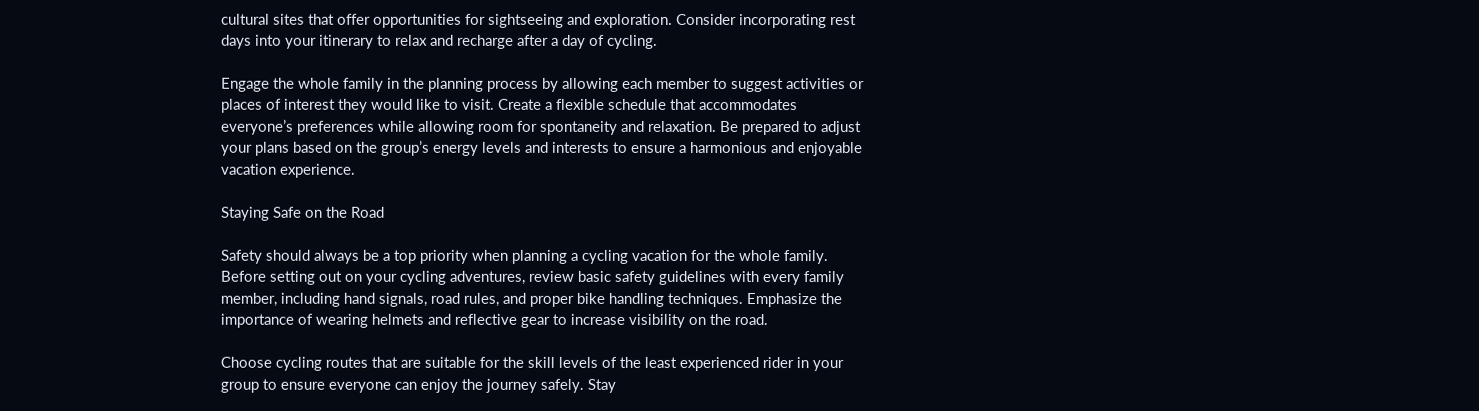cultural sites that offer opportunities for sightseeing and exploration. Consider incorporating rest days into your itinerary to relax and recharge after a day of cycling.

Engage the whole family in the planning process by allowing each member to suggest activities or places of interest they would like to visit. Create a flexible schedule that accommodates everyone’s preferences while allowing room for spontaneity and relaxation. Be prepared to adjust your plans based on the group’s energy levels and interests to ensure a harmonious and enjoyable vacation experience.

Staying Safe on the Road

Safety should always be a top priority when planning a cycling vacation for the whole family. Before setting out on your cycling adventures, review basic safety guidelines with every family member, including hand signals, road rules, and proper bike handling techniques. Emphasize the importance of wearing helmets and reflective gear to increase visibility on the road.

Choose cycling routes that are suitable for the skill levels of the least experienced rider in your group to ensure everyone can enjoy the journey safely. Stay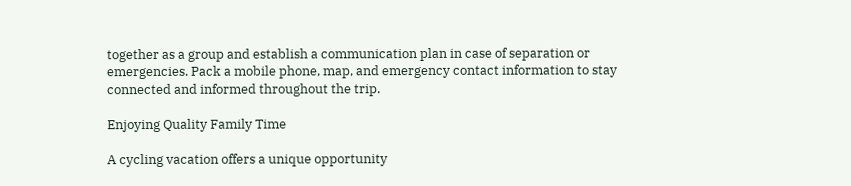together as a group and establish a communication plan in case of separation or emergencies. Pack a mobile phone, map, and emergency contact information to stay connected and informed throughout the trip.

Enjoying Quality Family Time

A cycling vacation offers a unique opportunity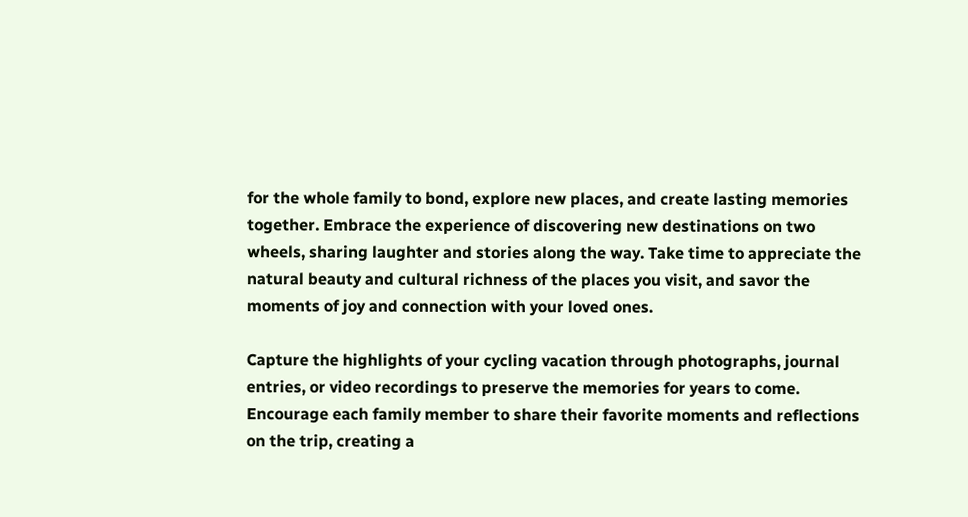for the whole family to bond, explore new places, and create lasting memories together. Embrace the experience of discovering new destinations on two wheels, sharing laughter and stories along the way. Take time to appreciate the natural beauty and cultural richness of the places you visit, and savor the moments of joy and connection with your loved ones.

Capture the highlights of your cycling vacation through photographs, journal entries, or video recordings to preserve the memories for years to come. Encourage each family member to share their favorite moments and reflections on the trip, creating a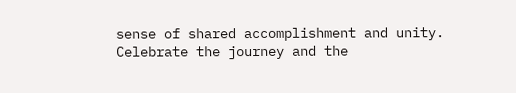sense of shared accomplishment and unity. Celebrate the journey and the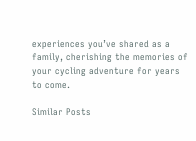experiences you’ve shared as a family, cherishing the memories of your cycling adventure for years to come.

Similar Posts